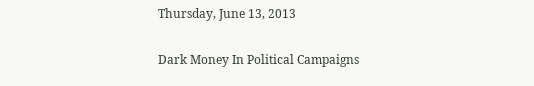Thursday, June 13, 2013

Dark Money In Political Campaigns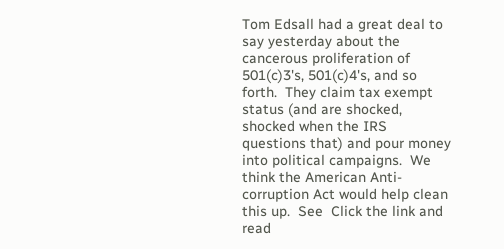Tom Edsall had a great deal to say yesterday about the cancerous proliferation of 501(c)3's, 501(c)4's, and so forth.  They claim tax exempt status (and are shocked, shocked when the IRS questions that) and pour money into political campaigns.  We think the American Anti-corruption Act would help clean this up.  See  Click the link and read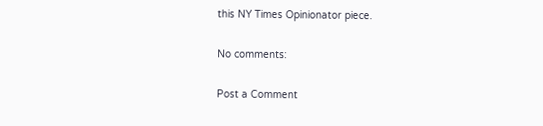this NY Times Opinionator piece.

No comments:

Post a Comment